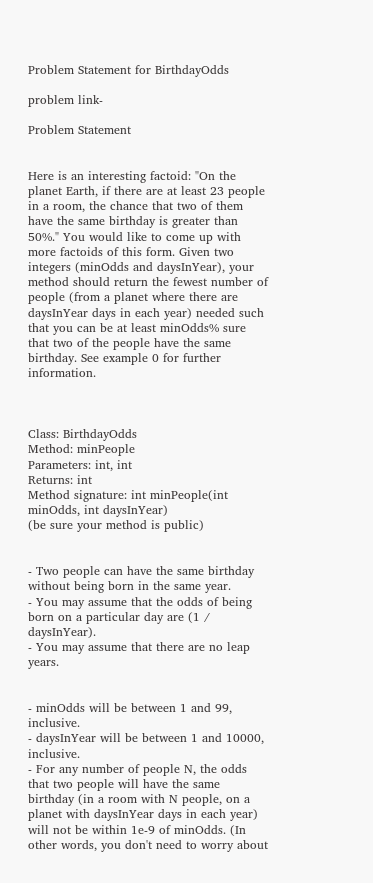Problem Statement for BirthdayOdds

problem link-

Problem Statement


Here is an interesting factoid: "On the planet Earth, if there are at least 23 people in a room, the chance that two of them have the same birthday is greater than 50%." You would like to come up with more factoids of this form. Given two integers (minOdds and daysInYear), your method should return the fewest number of people (from a planet where there are daysInYear days in each year) needed such that you can be at least minOdds% sure that two of the people have the same birthday. See example 0 for further information.



Class: BirthdayOdds
Method: minPeople
Parameters: int, int
Returns: int
Method signature: int minPeople(int minOdds, int daysInYear)
(be sure your method is public)


- Two people can have the same birthday without being born in the same year.
- You may assume that the odds of being born on a particular day are (1 / daysInYear).
- You may assume that there are no leap years.


- minOdds will be between 1 and 99, inclusive.
- daysInYear will be between 1 and 10000, inclusive.
- For any number of people N, the odds that two people will have the same birthday (in a room with N people, on a planet with daysInYear days in each year) will not be within 1e-9 of minOdds. (In other words, you don't need to worry about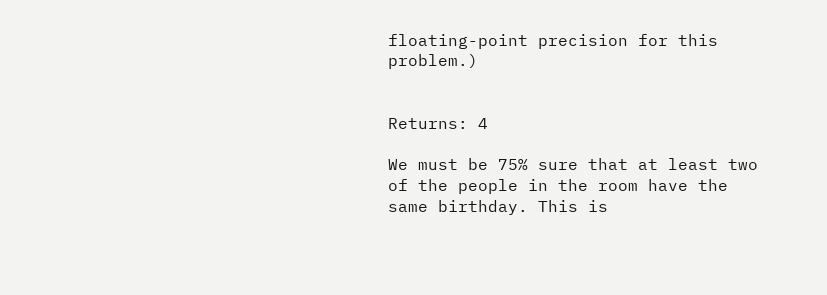floating-point precision for this problem.)


Returns: 4

We must be 75% sure that at least two of the people in the room have the same birthday. This is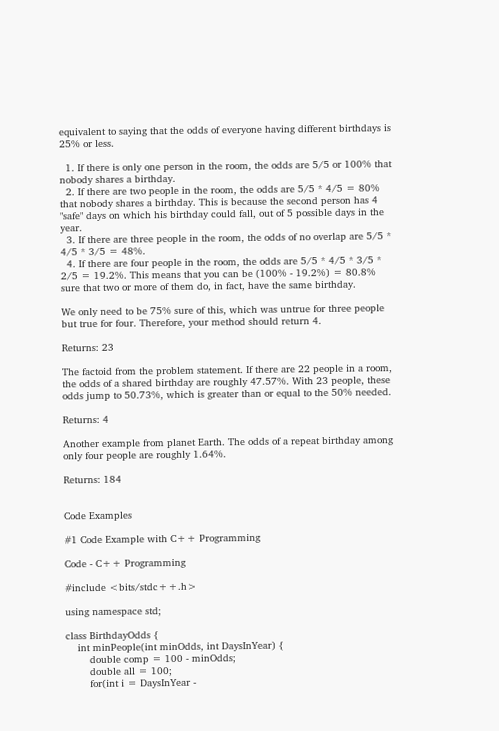equivalent to saying that the odds of everyone having different birthdays is 25% or less.

  1. If there is only one person in the room, the odds are 5/5 or 100% that nobody shares a birthday.
  2. If there are two people in the room, the odds are 5/5 * 4/5 = 80% that nobody shares a birthday. This is because the second person has 4 "safe" days on which his birthday could fall, out of 5 possible days in the year.
  3. If there are three people in the room, the odds of no overlap are 5/5 * 4/5 * 3/5 = 48%.
  4. If there are four people in the room, the odds are 5/5 * 4/5 * 3/5 * 2/5 = 19.2%. This means that you can be (100% - 19.2%) = 80.8% sure that two or more of them do, in fact, have the same birthday.

We only need to be 75% sure of this, which was untrue for three people but true for four. Therefore, your method should return 4.

Returns: 23

The factoid from the problem statement. If there are 22 people in a room, the odds of a shared birthday are roughly 47.57%. With 23 people, these odds jump to 50.73%, which is greater than or equal to the 50% needed.

Returns: 4

Another example from planet Earth. The odds of a repeat birthday among only four people are roughly 1.64%.

Returns: 184


Code Examples

#1 Code Example with C++ Programming

Code - C++ Programming

#include <bits/stdc++.h>

using namespace std;

class BirthdayOdds {
    int minPeople(int minOdds, int DaysInYear) {
        double comp = 100 - minOdds;
        double all = 100;
        for(int i = DaysInYear -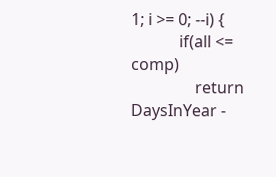1; i >= 0; --i) {
            if(all <= comp)
                return DaysInYear -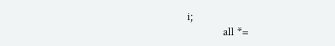i;
            all *=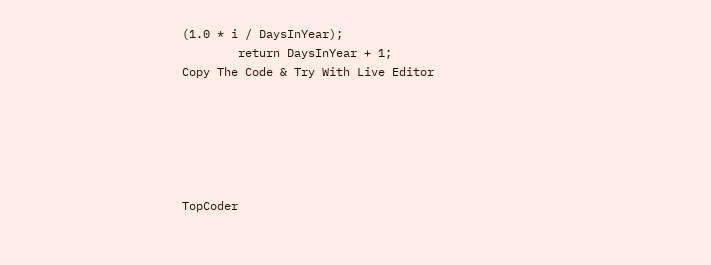(1.0 * i / DaysInYear);
        return DaysInYear + 1;
Copy The Code & Try With Live Editor






TopCoder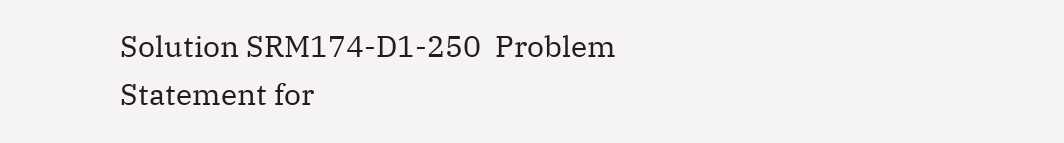Solution SRM174-D1-250  Problem Statement for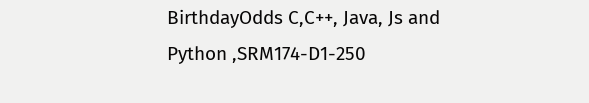BirthdayOdds C,C++, Java, Js and Python ,SRM174-D1-250